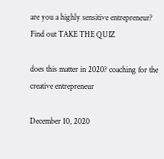are you a highly sensitive entrepreneur? Find out TAKE THE QUIZ

does this matter in 2020? coaching for the creative entrepreneur

December 10, 2020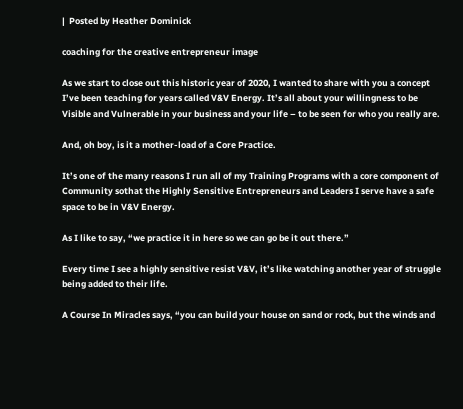|  Posted by Heather Dominick

coaching for the creative entrepreneur image

As we start to close out this historic year of 2020, I wanted to share with you a concept I’ve been teaching for years called V&V Energy. It’s all about your willingness to be Visible and Vulnerable in your business and your life – to be seen for who you really are.

And, oh boy, is it a mother-load of a Core Practice.

It’s one of the many reasons I run all of my Training Programs with a core component of Community sothat the Highly Sensitive Entrepreneurs and Leaders I serve have a safe space to be in V&V Energy.

As I like to say, “we practice it in here so we can go be it out there.”

Every time I see a highly sensitive resist V&V, it’s like watching another year of struggle being added to their life.

A Course In Miracles says, “you can build your house on sand or rock, but the winds and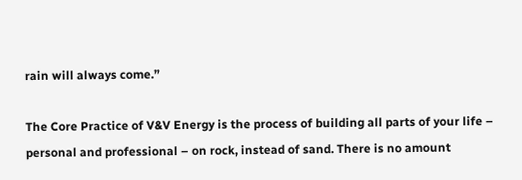rain will always come.”

The Core Practice of V&V Energy is the process of building all parts of your life – personal and professional – on rock, instead of sand. There is no amount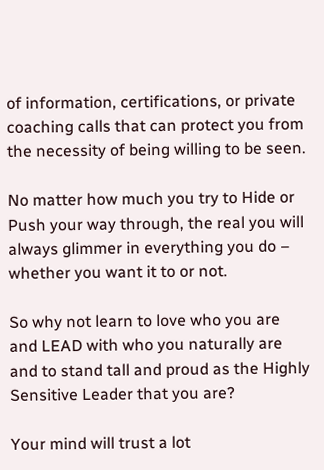of information, certifications, or private coaching calls that can protect you from the necessity of being willing to be seen.

No matter how much you try to Hide or Push your way through, the real you will always glimmer in everything you do – whether you want it to or not.

So why not learn to love who you are and LEAD with who you naturally are and to stand tall and proud as the Highly Sensitive Leader that you are?

Your mind will trust a lot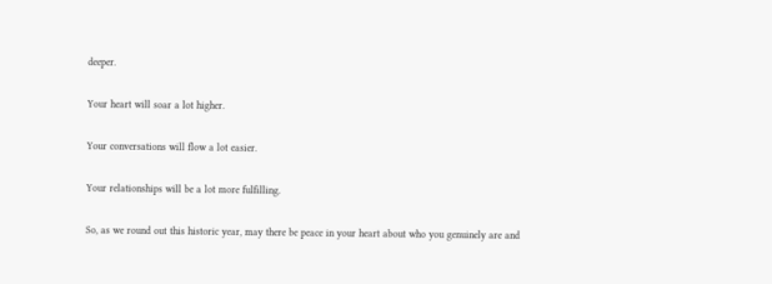deeper.

Your heart will soar a lot higher.

Your conversations will flow a lot easier.

Your relationships will be a lot more fulfilling.

So, as we round out this historic year, may there be peace in your heart about who you genuinely are and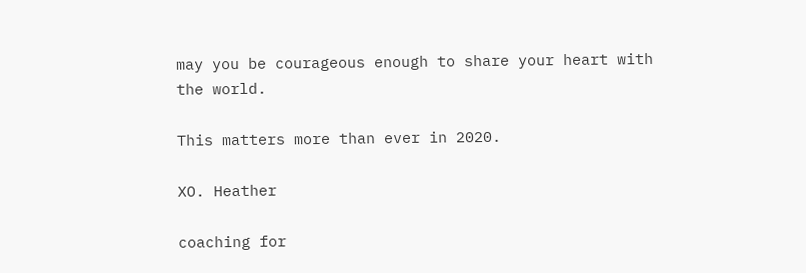may you be courageous enough to share your heart with the world.

This matters more than ever in 2020.

XO. Heather

coaching for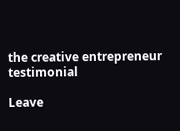the creative entrepreneur testimonial

Leave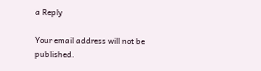a Reply

Your email address will not be published.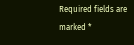Required fields are marked *